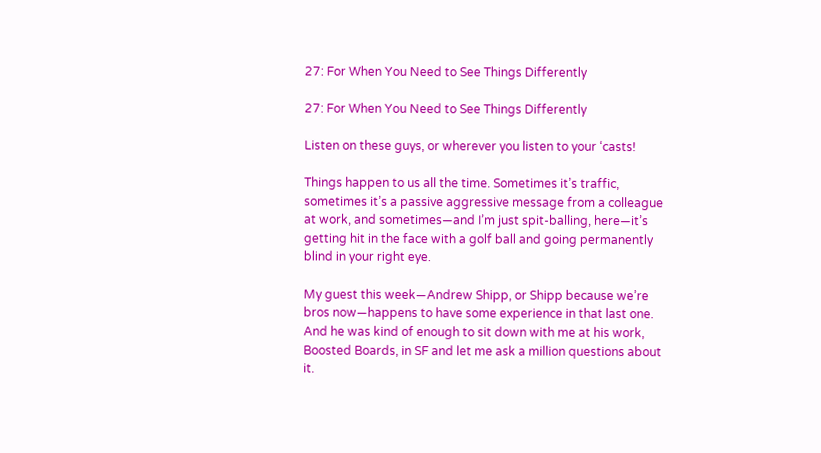27: For When You Need to See Things Differently

27: For When You Need to See Things Differently

Listen on these guys, or wherever you listen to your ‘casts!

Things happen to us all the time. Sometimes it’s traffic, sometimes it’s a passive aggressive message from a colleague at work, and sometimes—and I’m just spit-balling, here—it’s getting hit in the face with a golf ball and going permanently blind in your right eye.

My guest this week—Andrew Shipp, or Shipp because we’re bros now—happens to have some experience in that last one. And he was kind of enough to sit down with me at his work, Boosted Boards, in SF and let me ask a million questions about it.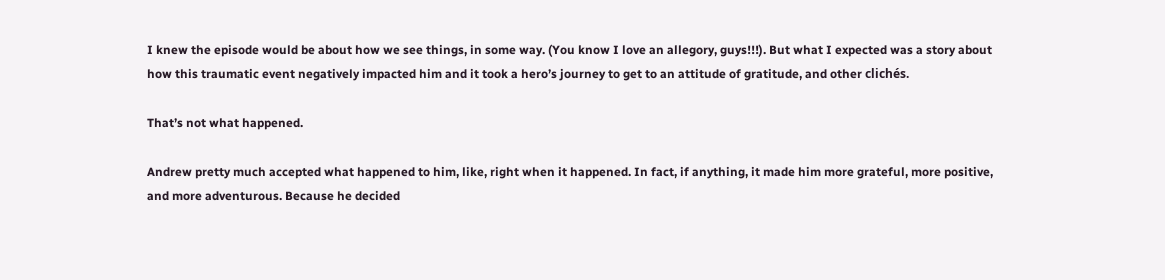I knew the episode would be about how we see things, in some way. (You know I love an allegory, guys!!!). But what I expected was a story about how this traumatic event negatively impacted him and it took a hero’s journey to get to an attitude of gratitude, and other clichés.

That’s not what happened.

Andrew pretty much accepted what happened to him, like, right when it happened. In fact, if anything, it made him more grateful, more positive, and more adventurous. Because he decided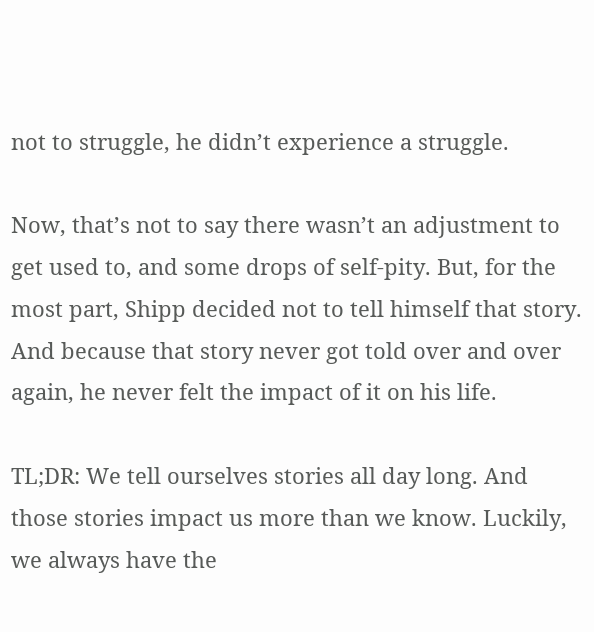not to struggle, he didn’t experience a struggle.

Now, that’s not to say there wasn’t an adjustment to get used to, and some drops of self-pity. But, for the most part, Shipp decided not to tell himself that story. And because that story never got told over and over again, he never felt the impact of it on his life.

TL;DR: We tell ourselves stories all day long. And those stories impact us more than we know. Luckily, we always have the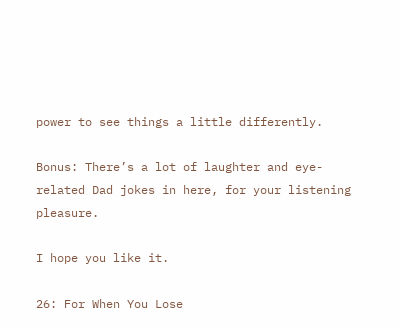power to see things a little differently.

Bonus: There’s a lot of laughter and eye-related Dad jokes in here, for your listening pleasure.

I hope you like it.

26: For When You Lose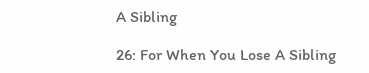A Sibling

26: For When You Lose A Sibling